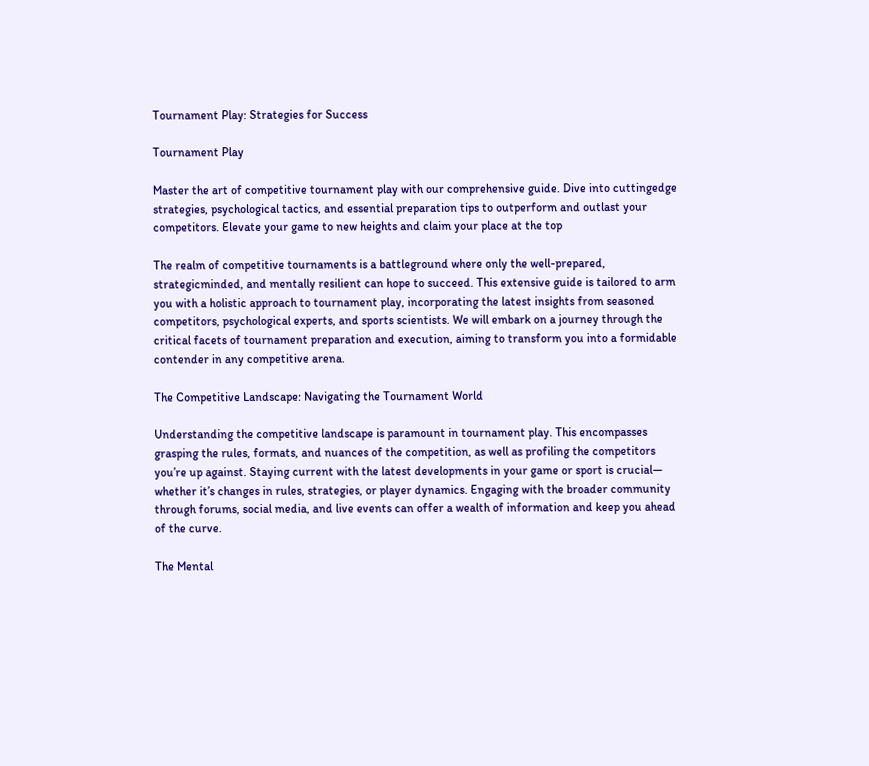Tournament Play: Strategies for Success

Tournament Play

Master the art of competitive tournament play with our comprehensive guide. Dive into cuttingedge strategies, psychological tactics, and essential preparation tips to outperform and outlast your competitors. Elevate your game to new heights and claim your place at the top

The realm of competitive tournaments is a battleground where only the well-prepared, strategicminded, and mentally resilient can hope to succeed. This extensive guide is tailored to arm you with a holistic approach to tournament play, incorporating the latest insights from seasoned competitors, psychological experts, and sports scientists. We will embark on a journey through the critical facets of tournament preparation and execution, aiming to transform you into a formidable contender in any competitive arena.

The Competitive Landscape: Navigating the Tournament World

Understanding the competitive landscape is paramount in tournament play. This encompasses grasping the rules, formats, and nuances of the competition, as well as profiling the competitors you’re up against. Staying current with the latest developments in your game or sport is crucial— whether it’s changes in rules, strategies, or player dynamics. Engaging with the broader community through forums, social media, and live events can offer a wealth of information and keep you ahead of the curve.

The Mental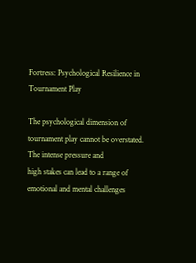Fortress: Psychological Resilience in Tournament Play

The psychological dimension of tournament play cannot be overstated. The intense pressure and
high stakes can lead to a range of emotional and mental challenges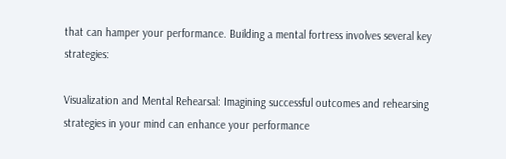that can hamper your performance. Building a mental fortress involves several key strategies:

Visualization and Mental Rehearsal: Imagining successful outcomes and rehearsing strategies in your mind can enhance your performance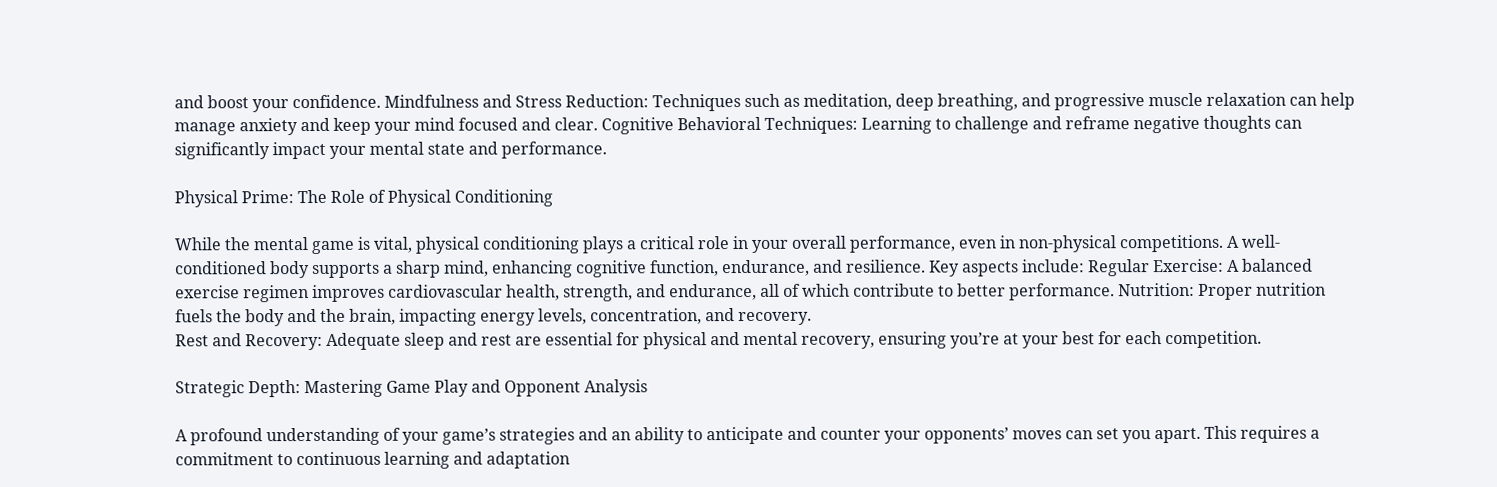and boost your confidence. Mindfulness and Stress Reduction: Techniques such as meditation, deep breathing, and progressive muscle relaxation can help manage anxiety and keep your mind focused and clear. Cognitive Behavioral Techniques: Learning to challenge and reframe negative thoughts can significantly impact your mental state and performance.

Physical Prime: The Role of Physical Conditioning

While the mental game is vital, physical conditioning plays a critical role in your overall performance, even in non-physical competitions. A well-conditioned body supports a sharp mind, enhancing cognitive function, endurance, and resilience. Key aspects include: Regular Exercise: A balanced exercise regimen improves cardiovascular health, strength, and endurance, all of which contribute to better performance. Nutrition: Proper nutrition fuels the body and the brain, impacting energy levels, concentration, and recovery.
Rest and Recovery: Adequate sleep and rest are essential for physical and mental recovery, ensuring you’re at your best for each competition.

Strategic Depth: Mastering Game Play and Opponent Analysis

A profound understanding of your game’s strategies and an ability to anticipate and counter your opponents’ moves can set you apart. This requires a commitment to continuous learning and adaptation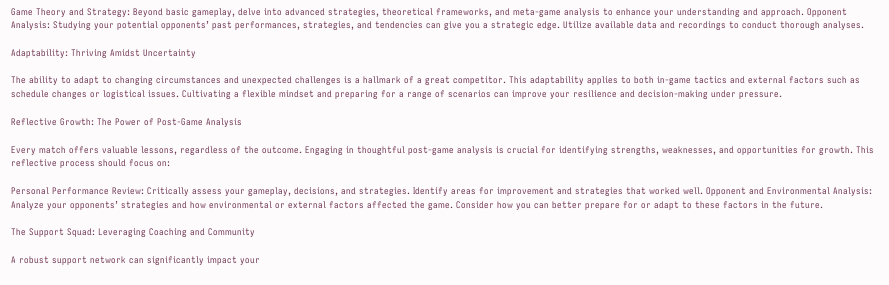Game Theory and Strategy: Beyond basic gameplay, delve into advanced strategies, theoretical frameworks, and meta-game analysis to enhance your understanding and approach. Opponent Analysis: Studying your potential opponents’ past performances, strategies, and tendencies can give you a strategic edge. Utilize available data and recordings to conduct thorough analyses.

Adaptability: Thriving Amidst Uncertainty

The ability to adapt to changing circumstances and unexpected challenges is a hallmark of a great competitor. This adaptability applies to both in-game tactics and external factors such as schedule changes or logistical issues. Cultivating a flexible mindset and preparing for a range of scenarios can improve your resilience and decision-making under pressure.

Reflective Growth: The Power of Post-Game Analysis

Every match offers valuable lessons, regardless of the outcome. Engaging in thoughtful post-game analysis is crucial for identifying strengths, weaknesses, and opportunities for growth. This reflective process should focus on:

Personal Performance Review: Critically assess your gameplay, decisions, and strategies. Identify areas for improvement and strategies that worked well. Opponent and Environmental Analysis: Analyze your opponents’ strategies and how environmental or external factors affected the game. Consider how you can better prepare for or adapt to these factors in the future.

The Support Squad: Leveraging Coaching and Community

A robust support network can significantly impact your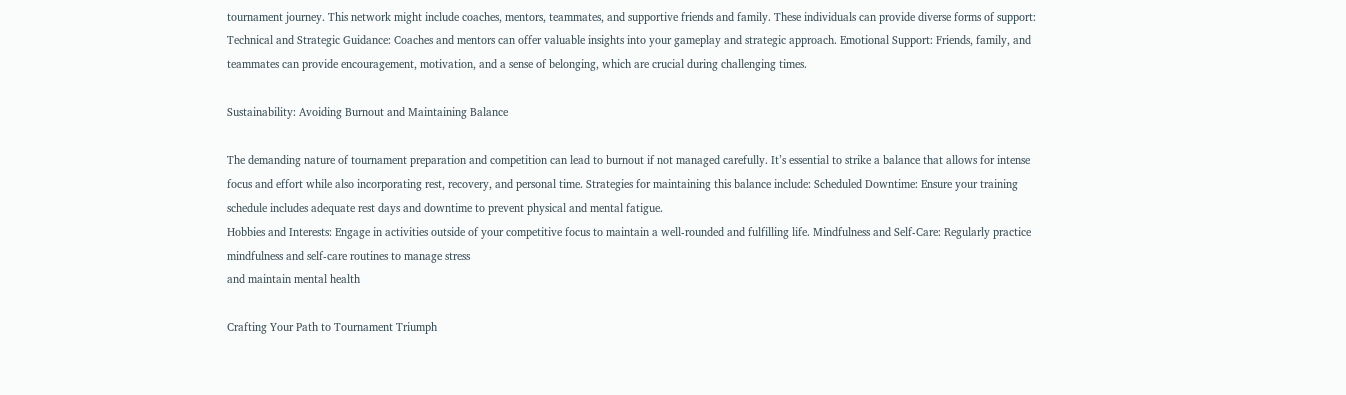tournament journey. This network might include coaches, mentors, teammates, and supportive friends and family. These individuals can provide diverse forms of support: Technical and Strategic Guidance: Coaches and mentors can offer valuable insights into your gameplay and strategic approach. Emotional Support: Friends, family, and teammates can provide encouragement, motivation, and a sense of belonging, which are crucial during challenging times.

Sustainability: Avoiding Burnout and Maintaining Balance

The demanding nature of tournament preparation and competition can lead to burnout if not managed carefully. It’s essential to strike a balance that allows for intense focus and effort while also incorporating rest, recovery, and personal time. Strategies for maintaining this balance include: Scheduled Downtime: Ensure your training schedule includes adequate rest days and downtime to prevent physical and mental fatigue.
Hobbies and Interests: Engage in activities outside of your competitive focus to maintain a well-rounded and fulfilling life. Mindfulness and Self-Care: Regularly practice mindfulness and self-care routines to manage stress
and maintain mental health

Crafting Your Path to Tournament Triumph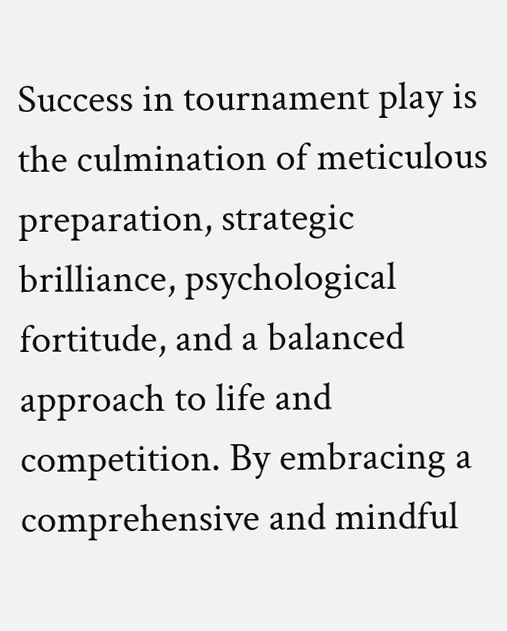Success in tournament play is the culmination of meticulous preparation, strategic brilliance, psychological fortitude, and a balanced approach to life and competition. By embracing a comprehensive and mindful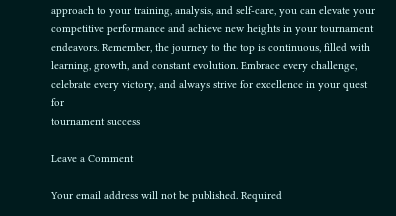approach to your training, analysis, and self-care, you can elevate your
competitive performance and achieve new heights in your tournament endeavors. Remember, the journey to the top is continuous, filled with learning, growth, and constant evolution. Embrace every challenge, celebrate every victory, and always strive for excellence in your quest for
tournament success

Leave a Comment

Your email address will not be published. Required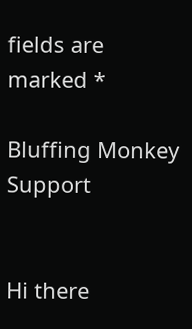fields are marked *

Bluffing Monkey Support


Hi there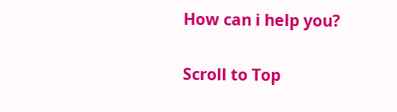How can i help you?

Scroll to Top